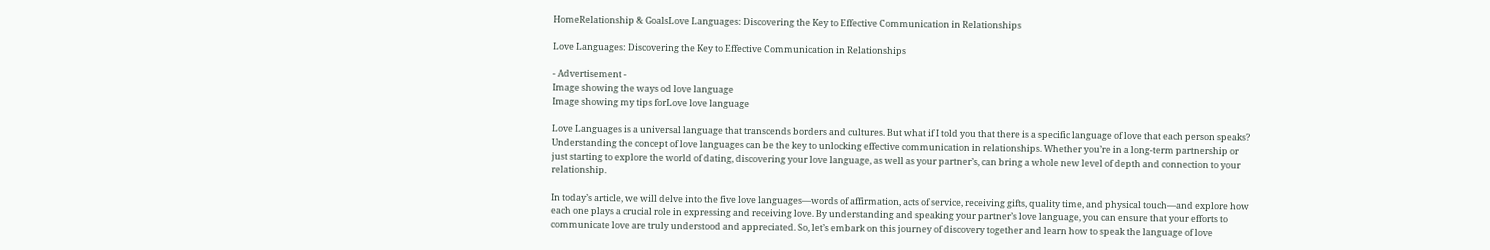HomeRelationship & GoalsLove Languages: Discovering the Key to Effective Communication in Relationships

Love Languages: Discovering the Key to Effective Communication in Relationships

- Advertisement -
Image showing the ways od love language
Image showing my tips forLove love language

Love Languages is a universal language that transcends borders and cultures. But what if I told you that there is a specific language of love that each person speaks? Understanding the concept of love languages can be the key to unlocking effective communication in relationships. Whether you’re in a long-term partnership or just starting to explore the world of dating, discovering your love language, as well as your partner’s, can bring a whole new level of depth and connection to your relationship.

In today’s article, we will delve into the five love languages—words of affirmation, acts of service, receiving gifts, quality time, and physical touch—and explore how each one plays a crucial role in expressing and receiving love. By understanding and speaking your partner’s love language, you can ensure that your efforts to communicate love are truly understood and appreciated. So, let’s embark on this journey of discovery together and learn how to speak the language of love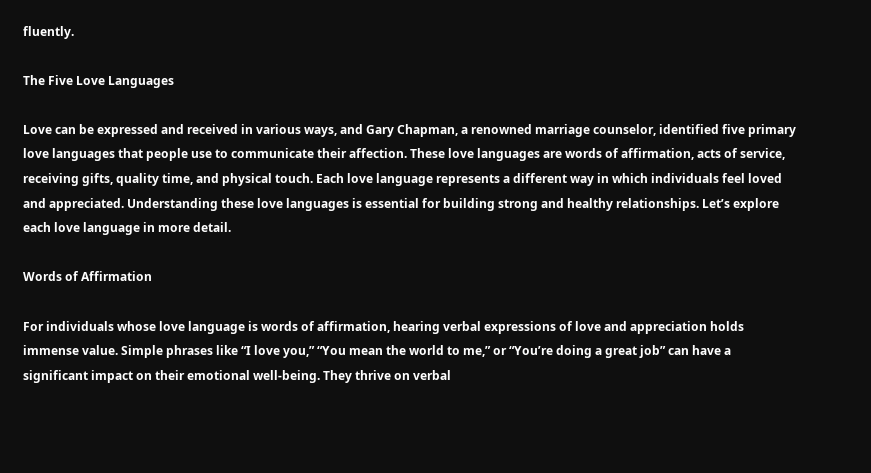fluently.

The Five Love Languages

Love can be expressed and received in various ways, and Gary Chapman, a renowned marriage counselor, identified five primary love languages that people use to communicate their affection. These love languages are words of affirmation, acts of service, receiving gifts, quality time, and physical touch. Each love language represents a different way in which individuals feel loved and appreciated. Understanding these love languages is essential for building strong and healthy relationships. Let’s explore each love language in more detail.

Words of Affirmation

For individuals whose love language is words of affirmation, hearing verbal expressions of love and appreciation holds immense value. Simple phrases like “I love you,” “You mean the world to me,” or “You’re doing a great job” can have a significant impact on their emotional well-being. They thrive on verbal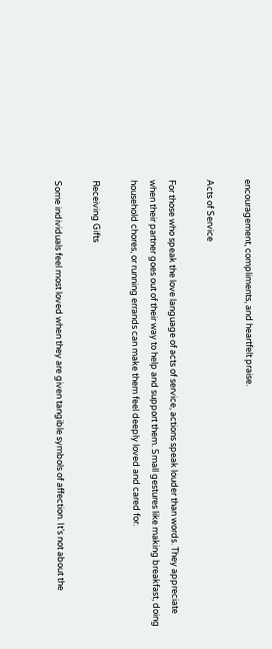encouragement, compliments, and heartfelt praise.

Acts of Service

For those who speak the love language of acts of service, actions speak louder than words. They appreciate when their partner goes out of their way to help and support them. Small gestures like making breakfast, doing household chores, or running errands can make them feel deeply loved and cared for.

Receiving Gifts

Some individuals feel most loved when they are given tangible symbols of affection. It’s not about the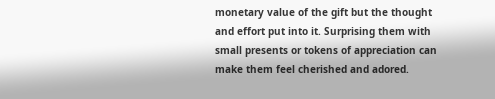monetary value of the gift but the thought and effort put into it. Surprising them with small presents or tokens of appreciation can make them feel cherished and adored.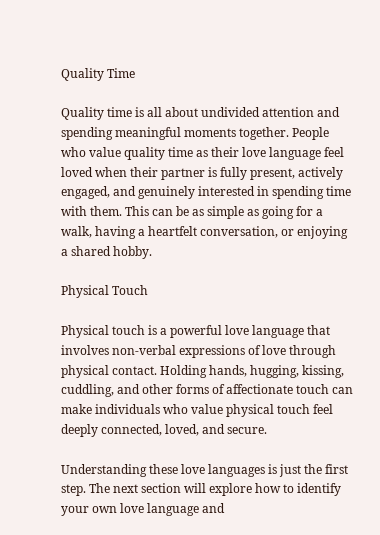Quality Time

Quality time is all about undivided attention and spending meaningful moments together. People who value quality time as their love language feel loved when their partner is fully present, actively engaged, and genuinely interested in spending time with them. This can be as simple as going for a walk, having a heartfelt conversation, or enjoying a shared hobby.

Physical Touch

Physical touch is a powerful love language that involves non-verbal expressions of love through physical contact. Holding hands, hugging, kissing, cuddling, and other forms of affectionate touch can make individuals who value physical touch feel deeply connected, loved, and secure.

Understanding these love languages is just the first step. The next section will explore how to identify your own love language and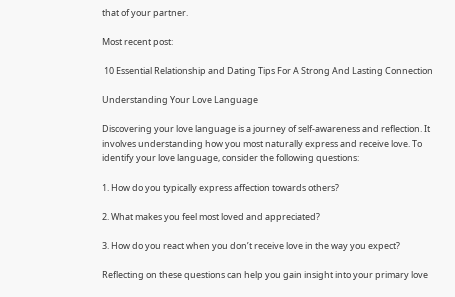that of your partner.

Most recent post:

 10 Essential Relationship and Dating Tips For A Strong And Lasting Connection

Understanding Your Love Language

Discovering your love language is a journey of self-awareness and reflection. It involves understanding how you most naturally express and receive love. To identify your love language, consider the following questions:

1. How do you typically express affection towards others?

2. What makes you feel most loved and appreciated?

3. How do you react when you don’t receive love in the way you expect?

Reflecting on these questions can help you gain insight into your primary love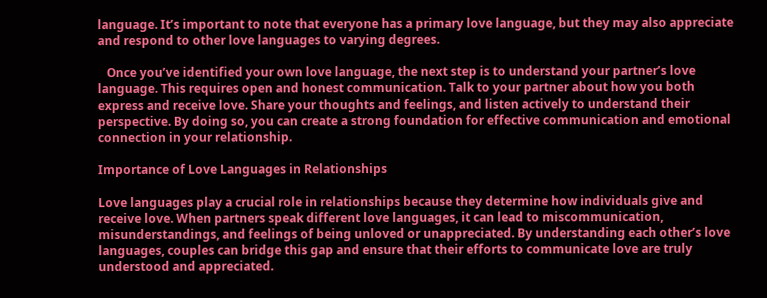language. It’s important to note that everyone has a primary love language, but they may also appreciate and respond to other love languages to varying degrees.

   Once you’ve identified your own love language, the next step is to understand your partner’s love language. This requires open and honest communication. Talk to your partner about how you both express and receive love. Share your thoughts and feelings, and listen actively to understand their perspective. By doing so, you can create a strong foundation for effective communication and emotional connection in your relationship.

Importance of Love Languages in Relationships

Love languages play a crucial role in relationships because they determine how individuals give and receive love. When partners speak different love languages, it can lead to miscommunication, misunderstandings, and feelings of being unloved or unappreciated. By understanding each other’s love languages, couples can bridge this gap and ensure that their efforts to communicate love are truly understood and appreciated.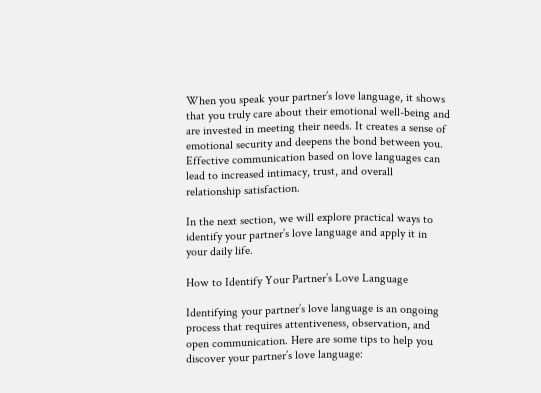When you speak your partner’s love language, it shows that you truly care about their emotional well-being and are invested in meeting their needs. It creates a sense of emotional security and deepens the bond between you. Effective communication based on love languages can lead to increased intimacy, trust, and overall relationship satisfaction.

In the next section, we will explore practical ways to identify your partner’s love language and apply it in your daily life.

How to Identify Your Partner’s Love Language

Identifying your partner’s love language is an ongoing process that requires attentiveness, observation, and open communication. Here are some tips to help you discover your partner’s love language: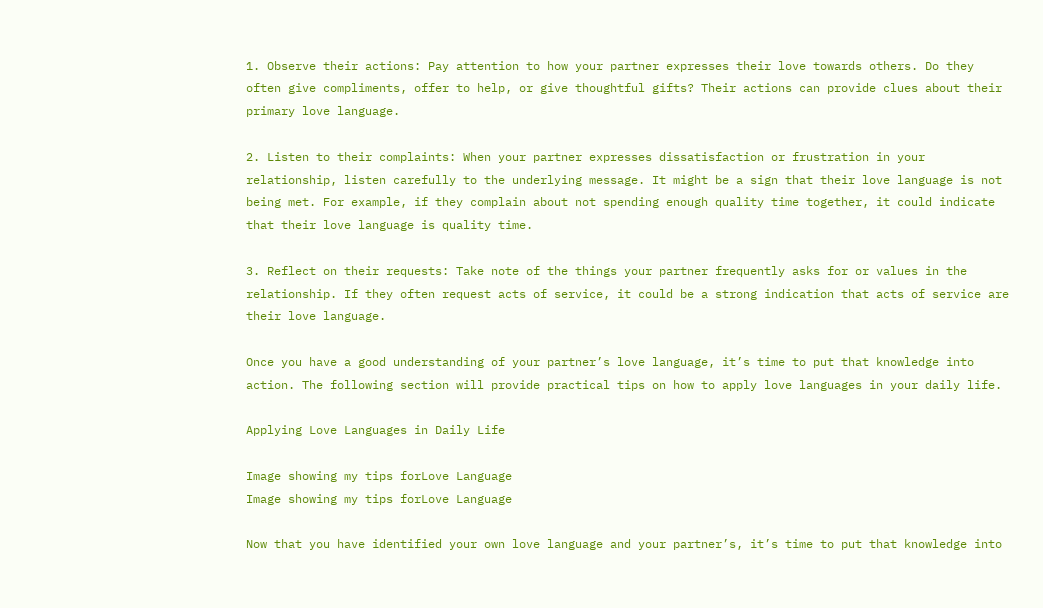1. Observe their actions: Pay attention to how your partner expresses their love towards others. Do they often give compliments, offer to help, or give thoughtful gifts? Their actions can provide clues about their primary love language.

2. Listen to their complaints: When your partner expresses dissatisfaction or frustration in your relationship, listen carefully to the underlying message. It might be a sign that their love language is not being met. For example, if they complain about not spending enough quality time together, it could indicate that their love language is quality time.

3. Reflect on their requests: Take note of the things your partner frequently asks for or values in the relationship. If they often request acts of service, it could be a strong indication that acts of service are their love language.

Once you have a good understanding of your partner’s love language, it’s time to put that knowledge into action. The following section will provide practical tips on how to apply love languages in your daily life.

Applying Love Languages in Daily Life

Image showing my tips forLove Language
Image showing my tips forLove Language

Now that you have identified your own love language and your partner’s, it’s time to put that knowledge into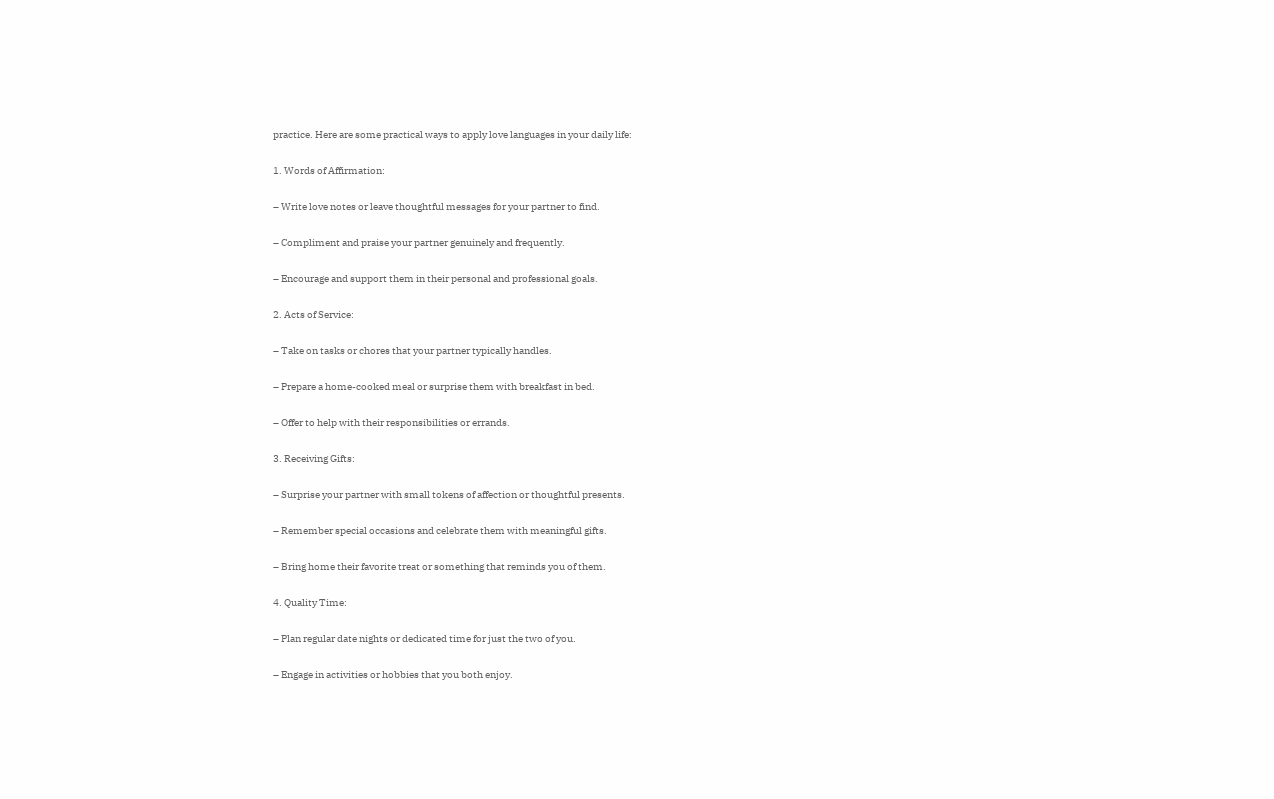practice. Here are some practical ways to apply love languages in your daily life:

1. Words of Affirmation:

– Write love notes or leave thoughtful messages for your partner to find.

– Compliment and praise your partner genuinely and frequently.

– Encourage and support them in their personal and professional goals.

2. Acts of Service:

– Take on tasks or chores that your partner typically handles.

– Prepare a home-cooked meal or surprise them with breakfast in bed.

– Offer to help with their responsibilities or errands.

3. Receiving Gifts:

– Surprise your partner with small tokens of affection or thoughtful presents.

– Remember special occasions and celebrate them with meaningful gifts.

– Bring home their favorite treat or something that reminds you of them.

4. Quality Time:

– Plan regular date nights or dedicated time for just the two of you.

– Engage in activities or hobbies that you both enjoy.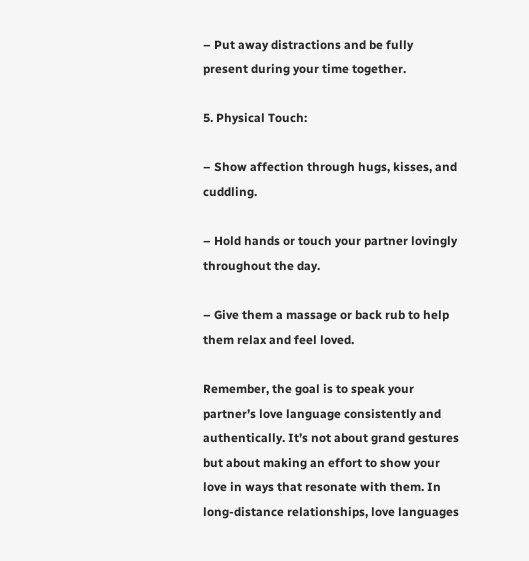– Put away distractions and be fully present during your time together.

5. Physical Touch:

– Show affection through hugs, kisses, and cuddling.

– Hold hands or touch your partner lovingly throughout the day.

– Give them a massage or back rub to help them relax and feel loved.

Remember, the goal is to speak your partner’s love language consistently and authentically. It’s not about grand gestures but about making an effort to show your love in ways that resonate with them. In long-distance relationships, love languages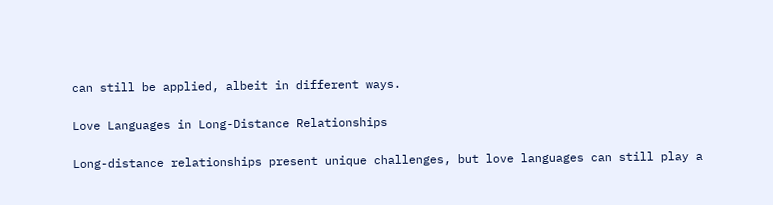can still be applied, albeit in different ways.

Love Languages in Long-Distance Relationships

Long-distance relationships present unique challenges, but love languages can still play a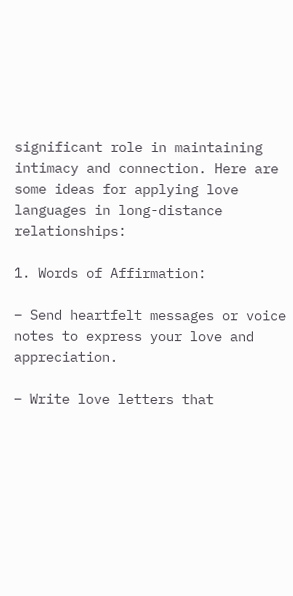significant role in maintaining intimacy and connection. Here are some ideas for applying love languages in long-distance relationships:

1. Words of Affirmation:

– Send heartfelt messages or voice notes to express your love and appreciation.

– Write love letters that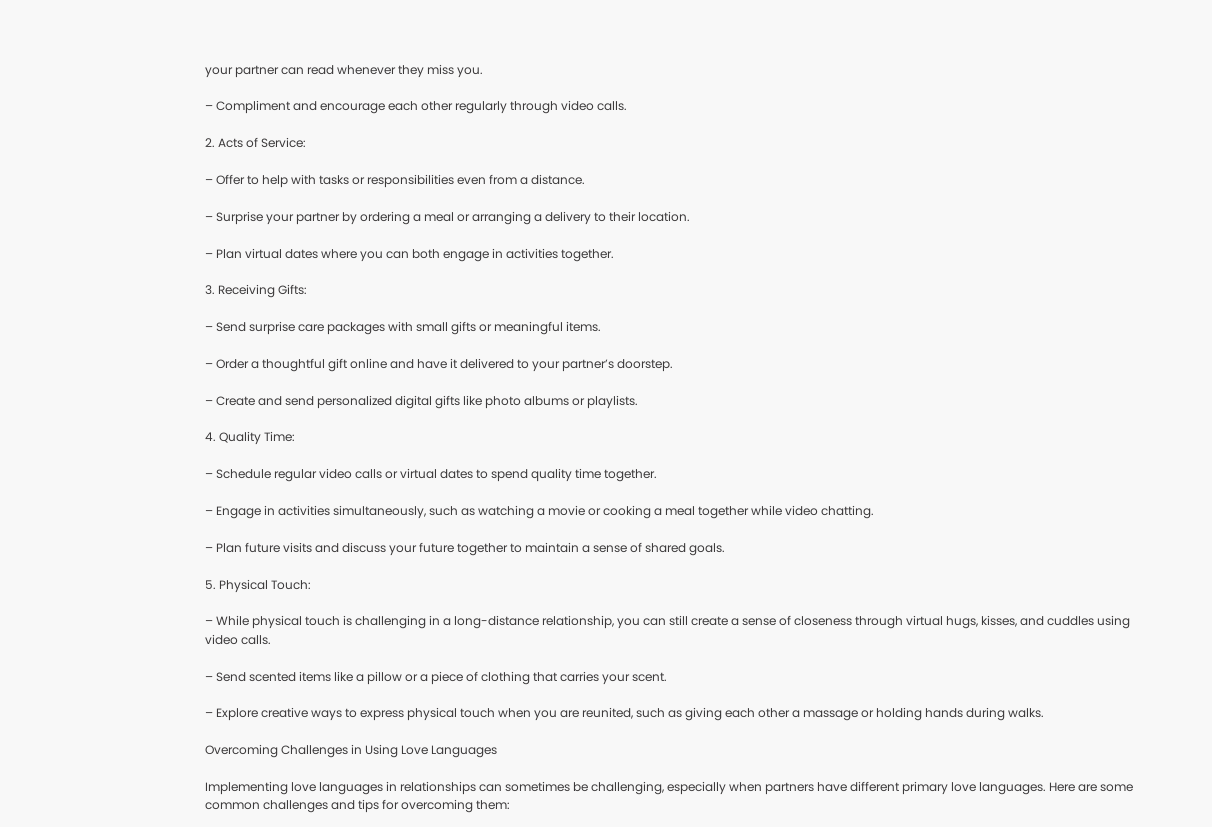your partner can read whenever they miss you.

– Compliment and encourage each other regularly through video calls.

2. Acts of Service:

– Offer to help with tasks or responsibilities even from a distance.

– Surprise your partner by ordering a meal or arranging a delivery to their location.

– Plan virtual dates where you can both engage in activities together.

3. Receiving Gifts:

– Send surprise care packages with small gifts or meaningful items.

– Order a thoughtful gift online and have it delivered to your partner’s doorstep.

– Create and send personalized digital gifts like photo albums or playlists.

4. Quality Time:

– Schedule regular video calls or virtual dates to spend quality time together.

– Engage in activities simultaneously, such as watching a movie or cooking a meal together while video chatting.

– Plan future visits and discuss your future together to maintain a sense of shared goals.

5. Physical Touch:

– While physical touch is challenging in a long-distance relationship, you can still create a sense of closeness through virtual hugs, kisses, and cuddles using video calls.

– Send scented items like a pillow or a piece of clothing that carries your scent.

– Explore creative ways to express physical touch when you are reunited, such as giving each other a massage or holding hands during walks.

Overcoming Challenges in Using Love Languages

Implementing love languages in relationships can sometimes be challenging, especially when partners have different primary love languages. Here are some common challenges and tips for overcoming them: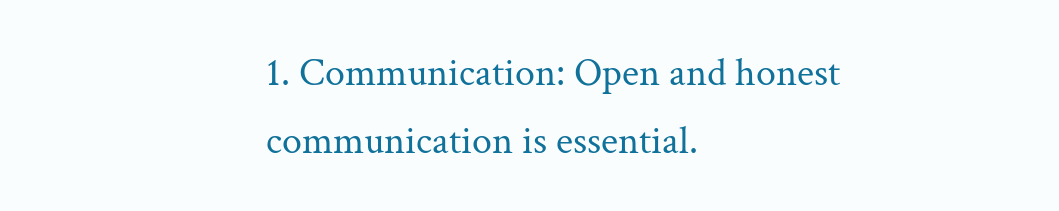1. Communication: Open and honest communication is essential.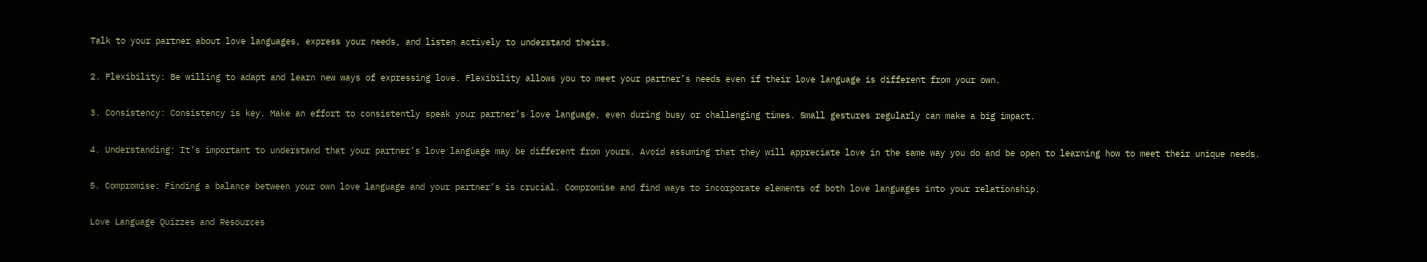Talk to your partner about love languages, express your needs, and listen actively to understand theirs.

2. Flexibility: Be willing to adapt and learn new ways of expressing love. Flexibility allows you to meet your partner’s needs even if their love language is different from your own.

3. Consistency: Consistency is key. Make an effort to consistently speak your partner’s love language, even during busy or challenging times. Small gestures regularly can make a big impact.

4. Understanding: It’s important to understand that your partner’s love language may be different from yours. Avoid assuming that they will appreciate love in the same way you do and be open to learning how to meet their unique needs.

5. Compromise: Finding a balance between your own love language and your partner’s is crucial. Compromise and find ways to incorporate elements of both love languages into your relationship.

Love Language Quizzes and Resources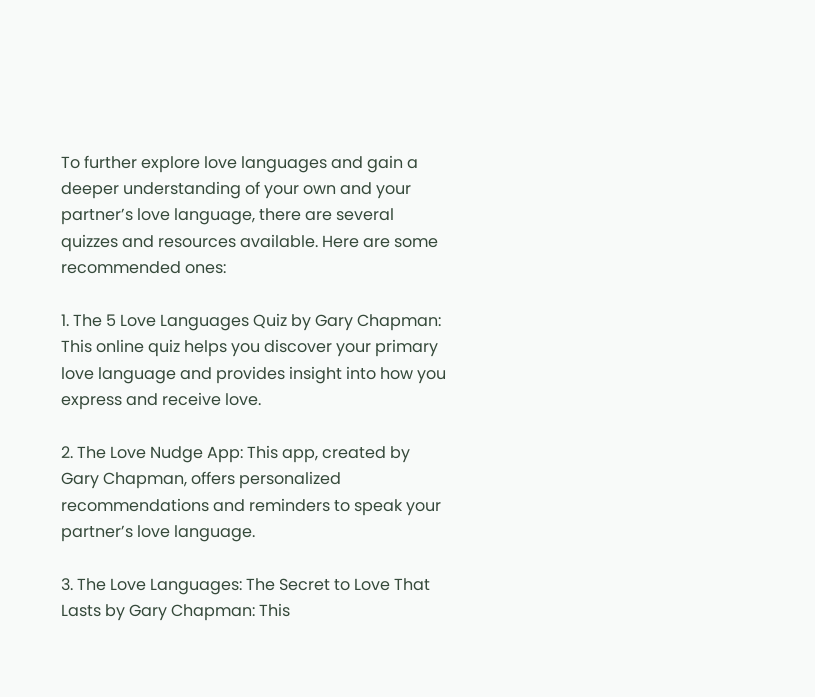To further explore love languages and gain a deeper understanding of your own and your partner’s love language, there are several quizzes and resources available. Here are some recommended ones:

1. The 5 Love Languages Quiz by Gary Chapman: This online quiz helps you discover your primary love language and provides insight into how you express and receive love.

2. The Love Nudge App: This app, created by Gary Chapman, offers personalized recommendations and reminders to speak your partner’s love language.

3. The Love Languages: The Secret to Love That Lasts by Gary Chapman: This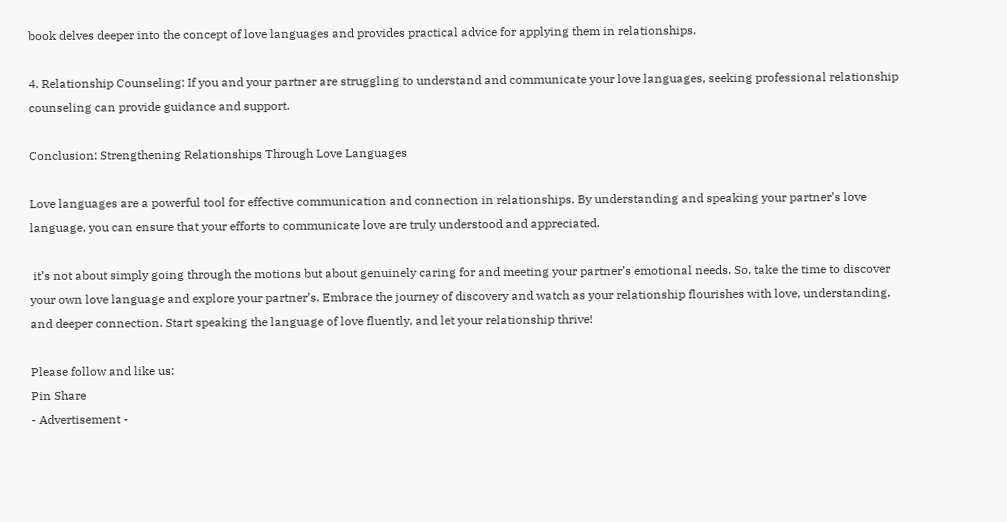book delves deeper into the concept of love languages and provides practical advice for applying them in relationships.

4. Relationship Counseling: If you and your partner are struggling to understand and communicate your love languages, seeking professional relationship counseling can provide guidance and support.

Conclusion: Strengthening Relationships Through Love Languages

Love languages are a powerful tool for effective communication and connection in relationships. By understanding and speaking your partner’s love language, you can ensure that your efforts to communicate love are truly understood and appreciated.

 it’s not about simply going through the motions but about genuinely caring for and meeting your partner’s emotional needs. So, take the time to discover your own love language and explore your partner’s. Embrace the journey of discovery and watch as your relationship flourishes with love, understanding, and deeper connection. Start speaking the language of love fluently, and let your relationship thrive!

Please follow and like us:
Pin Share
- Advertisement -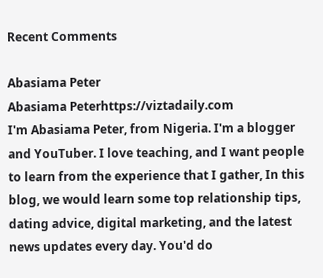Recent Comments

Abasiama Peter
Abasiama Peterhttps://viztadaily.com
I'm Abasiama Peter, from Nigeria. I'm a blogger and YouTuber. I love teaching, and I want people to learn from the experience that I gather, In this blog, we would learn some top relationship tips, dating advice, digital marketing, and the latest news updates every day. You'd do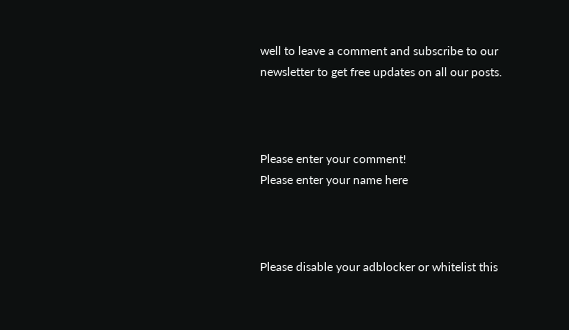well to leave a comment and subscribe to our newsletter to get free updates on all our posts.



Please enter your comment!
Please enter your name here



Please disable your adblocker or whitelist this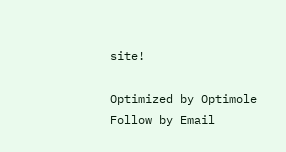site!

Optimized by Optimole
Follow by Email